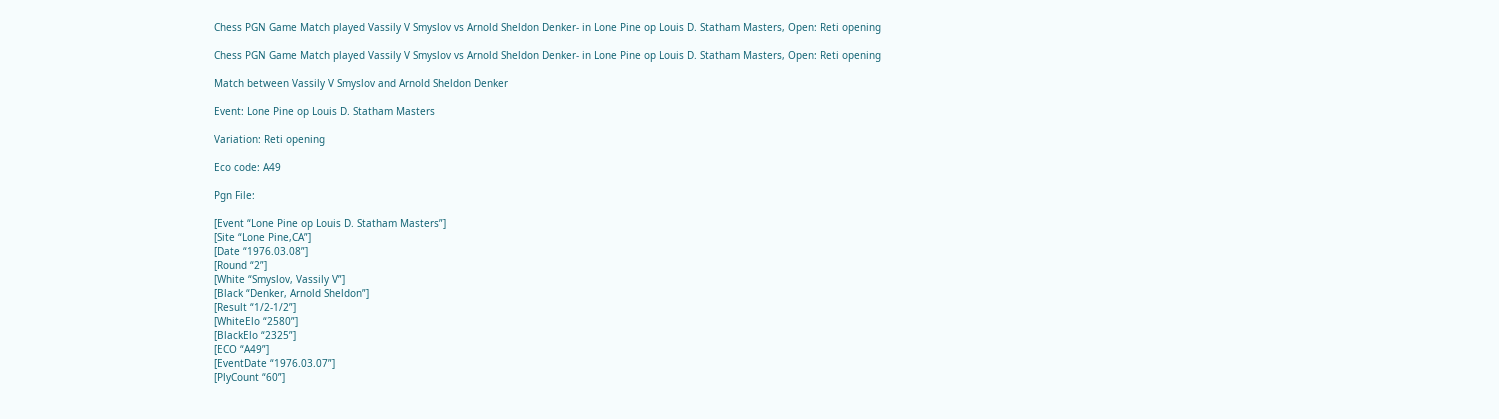Chess PGN Game Match played Vassily V Smyslov vs Arnold Sheldon Denker- in Lone Pine op Louis D. Statham Masters, Open: Reti opening

Chess PGN Game Match played Vassily V Smyslov vs Arnold Sheldon Denker- in Lone Pine op Louis D. Statham Masters, Open: Reti opening

Match between Vassily V Smyslov and Arnold Sheldon Denker

Event: Lone Pine op Louis D. Statham Masters

Variation: Reti opening

Eco code: A49

Pgn File:

[Event “Lone Pine op Louis D. Statham Masters”]
[Site “Lone Pine,CA”]
[Date “1976.03.08”]
[Round “2”]
[White “Smyslov, Vassily V”]
[Black “Denker, Arnold Sheldon”]
[Result “1/2-1/2”]
[WhiteElo “2580”]
[BlackElo “2325”]
[ECO “A49”]
[EventDate “1976.03.07”]
[PlyCount “60”]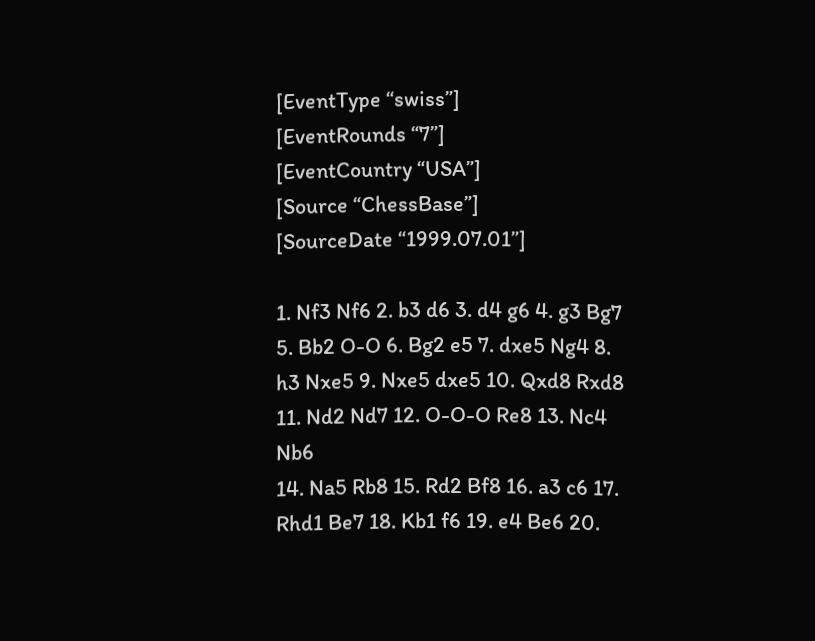[EventType “swiss”]
[EventRounds “7”]
[EventCountry “USA”]
[Source “ChessBase”]
[SourceDate “1999.07.01”]

1. Nf3 Nf6 2. b3 d6 3. d4 g6 4. g3 Bg7 5. Bb2 O-O 6. Bg2 e5 7. dxe5 Ng4 8.
h3 Nxe5 9. Nxe5 dxe5 10. Qxd8 Rxd8 11. Nd2 Nd7 12. O-O-O Re8 13. Nc4 Nb6
14. Na5 Rb8 15. Rd2 Bf8 16. a3 c6 17. Rhd1 Be7 18. Kb1 f6 19. e4 Be6 20.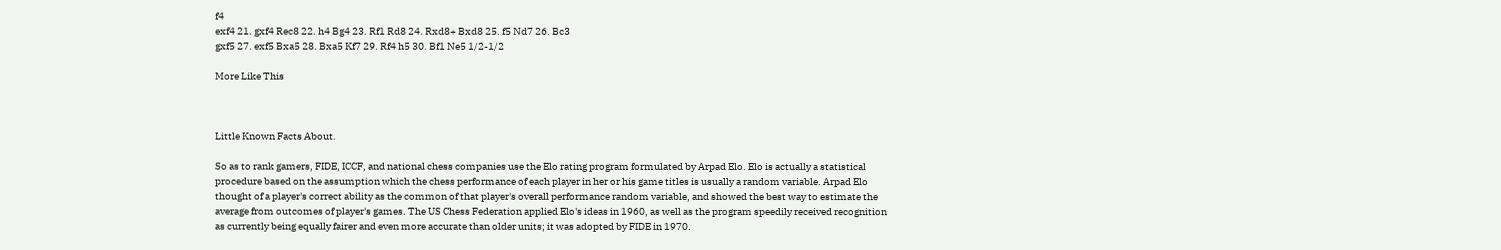f4
exf4 21. gxf4 Rec8 22. h4 Bg4 23. Rf1 Rd8 24. Rxd8+ Bxd8 25. f5 Nd7 26. Bc3
gxf5 27. exf5 Bxa5 28. Bxa5 Kf7 29. Rf4 h5 30. Bf1 Ne5 1/2-1/2

More Like This



Little Known Facts About.

So as to rank gamers, FIDE, ICCF, and national chess companies use the Elo rating program formulated by Arpad Elo. Elo is actually a statistical procedure based on the assumption which the chess performance of each player in her or his game titles is usually a random variable. Arpad Elo thought of a player's correct ability as the common of that player's overall performance random variable, and showed the best way to estimate the average from outcomes of player's games. The US Chess Federation applied Elo's ideas in 1960, as well as the program speedily received recognition as currently being equally fairer and even more accurate than older units; it was adopted by FIDE in 1970.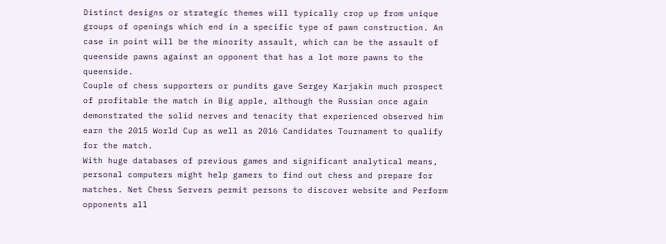Distinct designs or strategic themes will typically crop up from unique groups of openings which end in a specific type of pawn construction. An case in point will be the minority assault, which can be the assault of queenside pawns against an opponent that has a lot more pawns to the queenside.
Couple of chess supporters or pundits gave Sergey Karjakin much prospect of profitable the match in Big apple, although the Russian once again demonstrated the solid nerves and tenacity that experienced observed him earn the 2015 World Cup as well as 2016 Candidates Tournament to qualify for the match.
With huge databases of previous games and significant analytical means, personal computers might help gamers to find out chess and prepare for matches. Net Chess Servers permit persons to discover website and Perform opponents all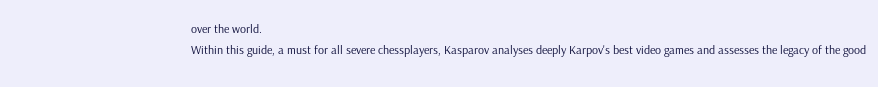over the world.
Within this guide, a must for all severe chessplayers, Kasparov analyses deeply Karpov's best video games and assesses the legacy of the good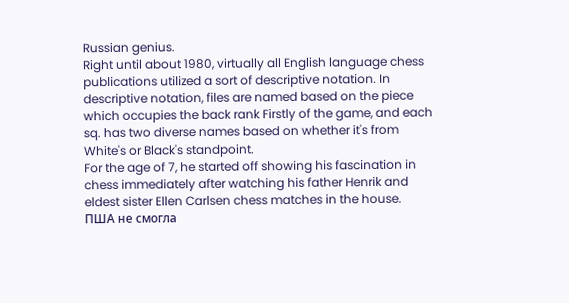Russian genius.
Right until about 1980, virtually all English language chess publications utilized a sort of descriptive notation. In descriptive notation, files are named based on the piece which occupies the back rank Firstly of the game, and each sq. has two diverse names based on whether it's from White's or Black's standpoint.
For the age of 7, he started off showing his fascination in chess immediately after watching his father Henrik and eldest sister Ellen Carlsen chess matches in the house.
ПША не смогла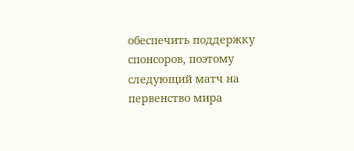обеспечить поддержку спонсоров, поэтому следующий матч на первенство мира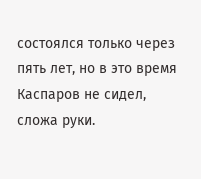состоялся только через пять лет, но в это время Каспаров не сидел, сложа руки.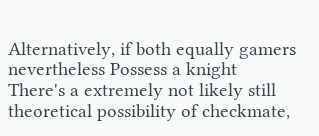Alternatively, if both equally gamers nevertheless Possess a knight There's a extremely not likely still theoretical possibility of checkmate,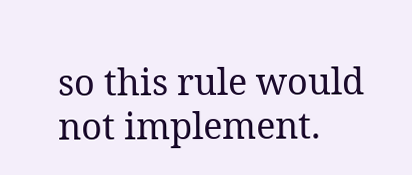so this rule would not implement.